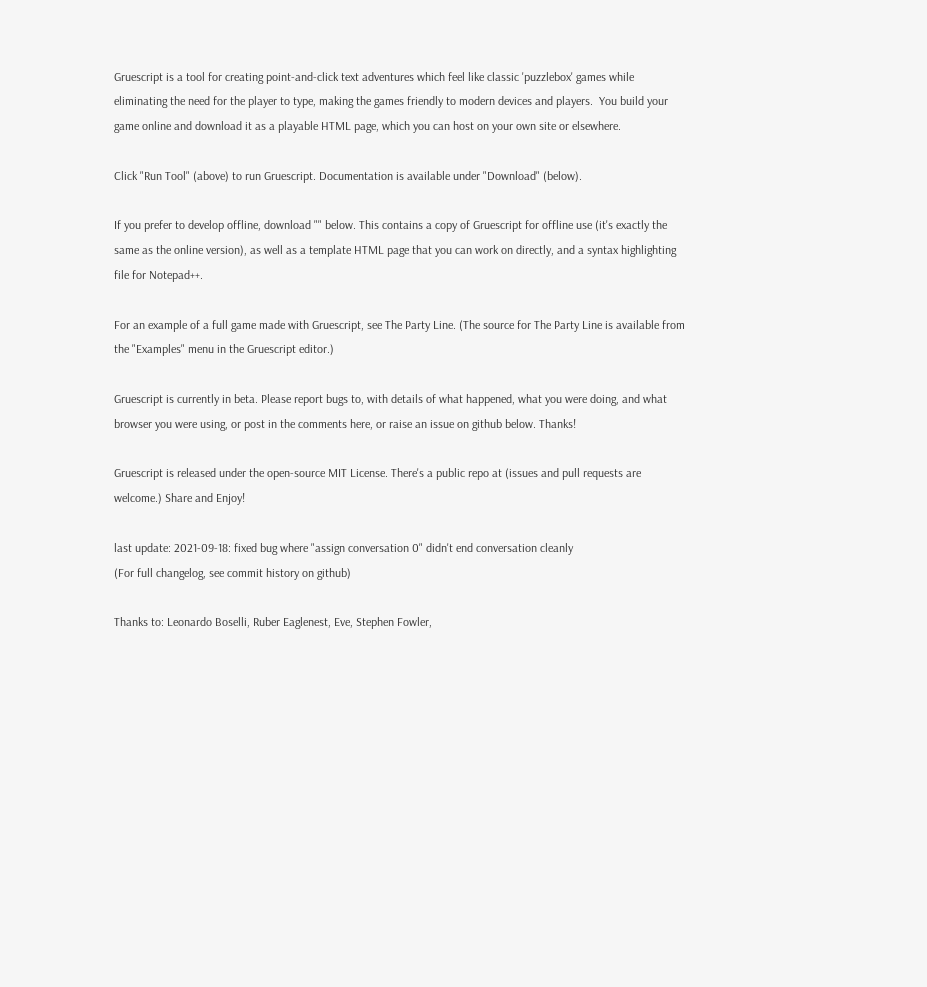Gruescript is a tool for creating point-and-click text adventures which feel like classic 'puzzlebox' games while eliminating the need for the player to type, making the games friendly to modern devices and players.  You build your game online and download it as a playable HTML page, which you can host on your own site or elsewhere.

Click "Run Tool" (above) to run Gruescript. Documentation is available under "Download" (below).

If you prefer to develop offline, download "" below. This contains a copy of Gruescript for offline use (it's exactly the same as the online version), as well as a template HTML page that you can work on directly, and a syntax highlighting file for Notepad++.

For an example of a full game made with Gruescript, see The Party Line. (The source for The Party Line is available from the "Examples" menu in the Gruescript editor.)

Gruescript is currently in beta. Please report bugs to, with details of what happened, what you were doing, and what browser you were using, or post in the comments here, or raise an issue on github below. Thanks!

Gruescript is released under the open-source MIT License. There's a public repo at (issues and pull requests are welcome.) Share and Enjoy!

last update: 2021-09-18: fixed bug where "assign conversation 0" didn't end conversation cleanly
(For full changelog, see commit history on github)

Thanks to: Leonardo Boselli, Ruber Eaglenest, Eve, Stephen Fowler,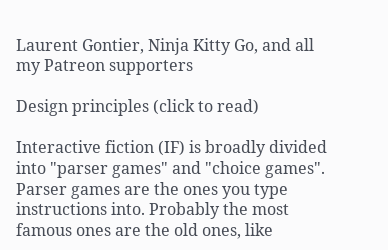Laurent Gontier, Ninja Kitty Go, and all my Patreon supporters

Design principles (click to read)

Interactive fiction (IF) is broadly divided into "parser games" and "choice games". Parser games are the ones you type instructions into. Probably the most famous ones are the old ones, like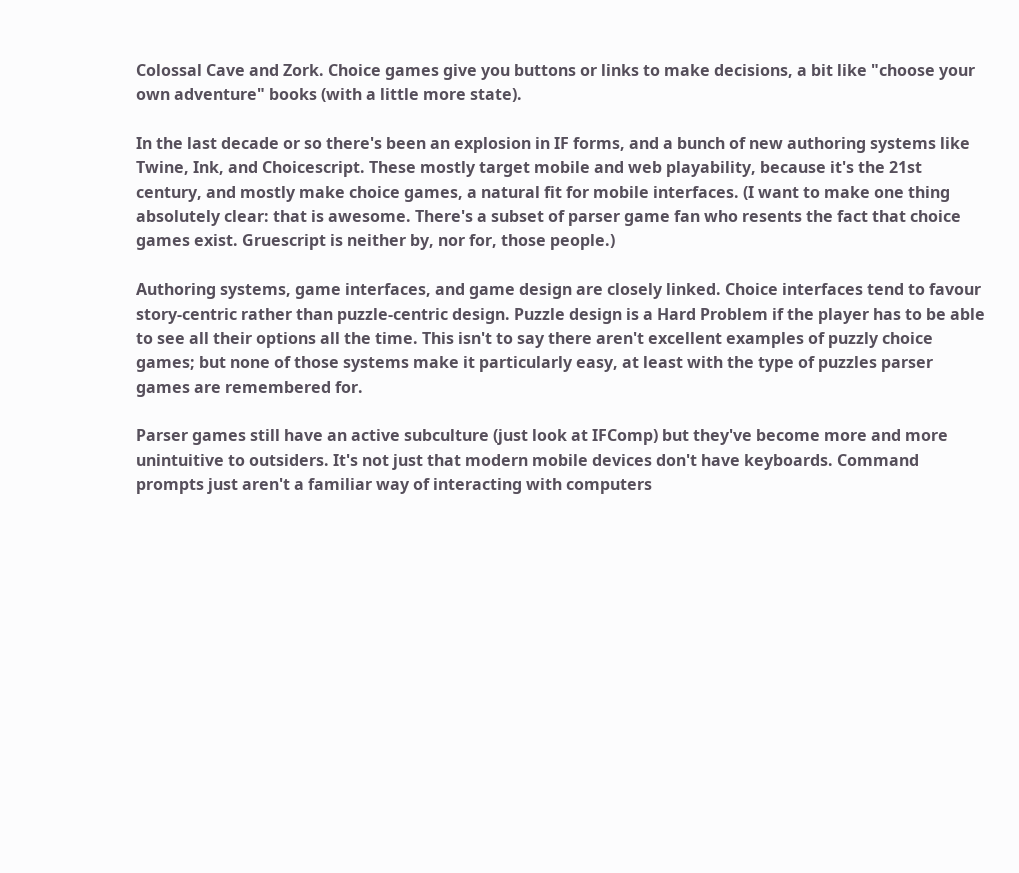Colossal Cave and Zork. Choice games give you buttons or links to make decisions, a bit like "choose your own adventure" books (with a little more state).

In the last decade or so there's been an explosion in IF forms, and a bunch of new authoring systems like Twine, Ink, and Choicescript. These mostly target mobile and web playability, because it's the 21st century, and mostly make choice games, a natural fit for mobile interfaces. (I want to make one thing absolutely clear: that is awesome. There's a subset of parser game fan who resents the fact that choice games exist. Gruescript is neither by, nor for, those people.)

Authoring systems, game interfaces, and game design are closely linked. Choice interfaces tend to favour story-centric rather than puzzle-centric design. Puzzle design is a Hard Problem if the player has to be able to see all their options all the time. This isn't to say there aren't excellent examples of puzzly choice games; but none of those systems make it particularly easy, at least with the type of puzzles parser games are remembered for.

Parser games still have an active subculture (just look at IFComp) but they've become more and more unintuitive to outsiders. It's not just that modern mobile devices don't have keyboards. Command prompts just aren't a familiar way of interacting with computers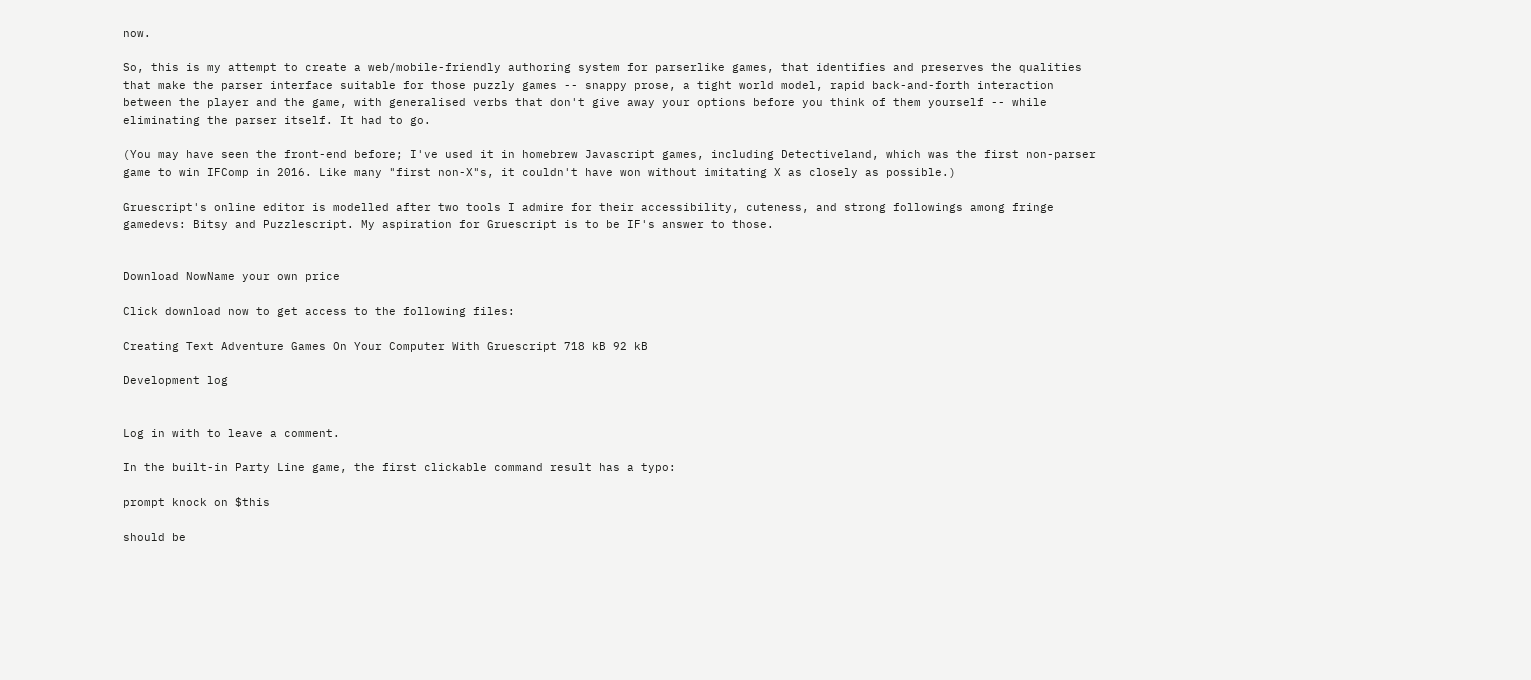now.

So, this is my attempt to create a web/mobile-friendly authoring system for parserlike games, that identifies and preserves the qualities that make the parser interface suitable for those puzzly games -- snappy prose, a tight world model, rapid back-and-forth interaction between the player and the game, with generalised verbs that don't give away your options before you think of them yourself -- while eliminating the parser itself. It had to go.

(You may have seen the front-end before; I've used it in homebrew Javascript games, including Detectiveland, which was the first non-parser game to win IFComp in 2016. Like many "first non-X"s, it couldn't have won without imitating X as closely as possible.)

Gruescript's online editor is modelled after two tools I admire for their accessibility, cuteness, and strong followings among fringe gamedevs: Bitsy and Puzzlescript. My aspiration for Gruescript is to be IF's answer to those.


Download NowName your own price

Click download now to get access to the following files:

Creating Text Adventure Games On Your Computer With Gruescript 718 kB 92 kB

Development log


Log in with to leave a comment.

In the built-in Party Line game, the first clickable command result has a typo:

prompt knock on $this

should be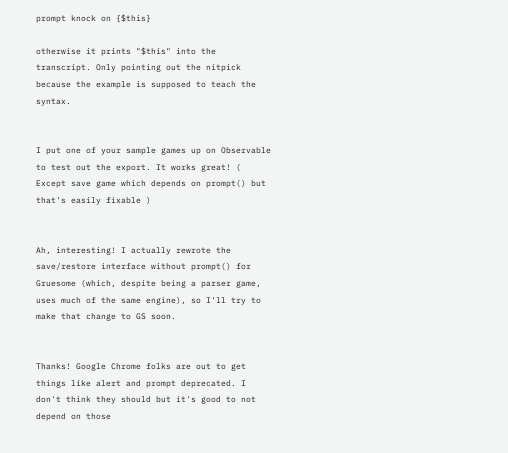prompt knock on {$this}

otherwise it prints "$this" into the transcript. Only pointing out the nitpick because the example is supposed to teach the syntax.


I put one of your sample games up on Observable to test out the export. It works great! ( Except save game which depends on prompt() but that's easily fixable )


Ah, interesting! I actually rewrote the save/restore interface without prompt() for Gruesome (which, despite being a parser game, uses much of the same engine), so I'll try to make that change to GS soon.


Thanks! Google Chrome folks are out to get things like alert and prompt deprecated. I don't think they should but it's good to not depend on those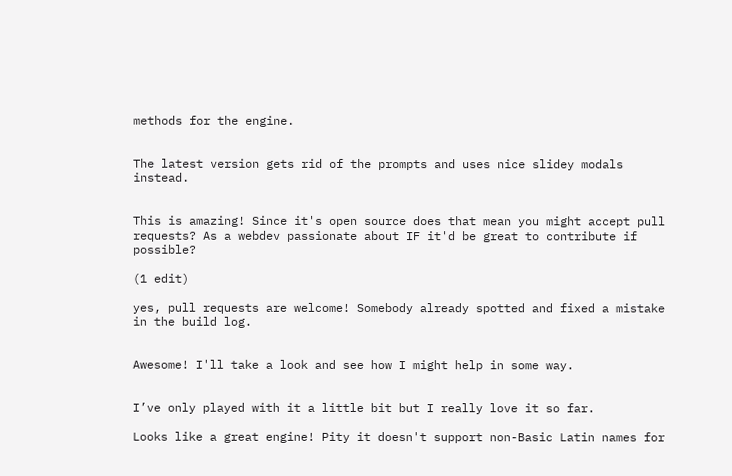methods for the engine.


The latest version gets rid of the prompts and uses nice slidey modals instead.


This is amazing! Since it's open source does that mean you might accept pull requests? As a webdev passionate about IF it'd be great to contribute if possible?

(1 edit)

yes, pull requests are welcome! Somebody already spotted and fixed a mistake in the build log.


Awesome! I'll take a look and see how I might help in some way.


I’ve only played with it a little bit but I really love it so far.

Looks like a great engine! Pity it doesn't support non-Basic Latin names for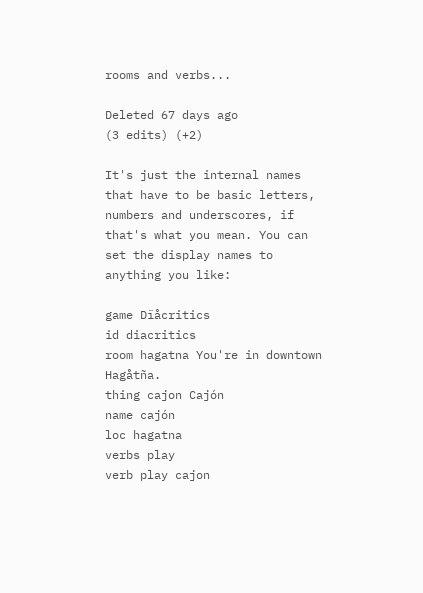rooms and verbs...

Deleted 67 days ago
(3 edits) (+2)

It's just the internal names that have to be basic letters, numbers and underscores, if that's what you mean. You can set the display names to anything you like:

game Dïåcritics
id diacritics
room hagatna You're in downtown Hagåtña.
thing cajon Cajón
name cajón
loc hagatna
verbs play
verb play cajon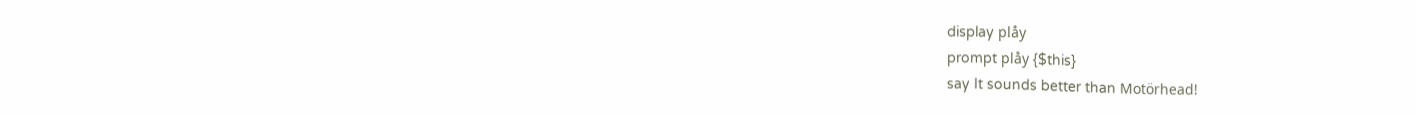display plåy
prompt plåy {$this}
say It sounds better than Motörhead!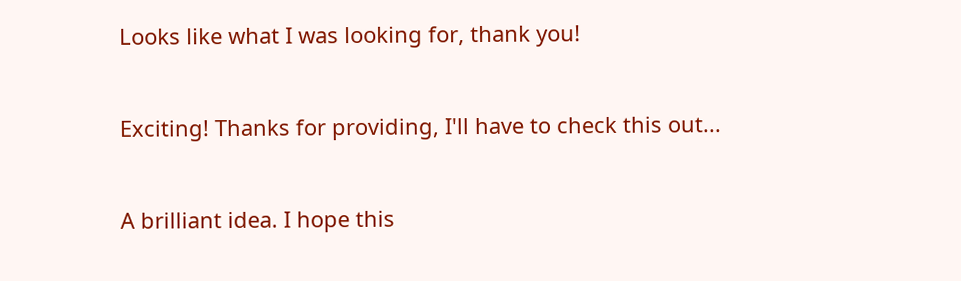Looks like what I was looking for, thank you!


Exciting! Thanks for providing, I'll have to check this out...


A brilliant idea. I hope this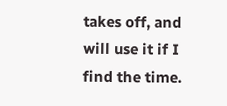takes off, and will use it if I find the time.